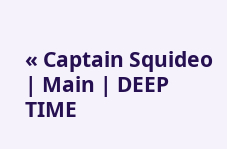« Captain Squideo | Main | DEEP TIME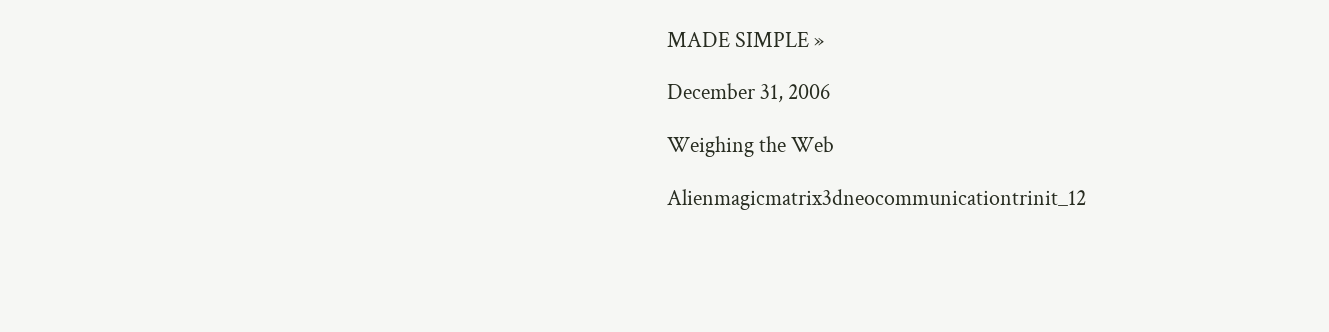MADE SIMPLE »

December 31, 2006

Weighing the Web

Alienmagicmatrix3dneocommunicationtrinit_12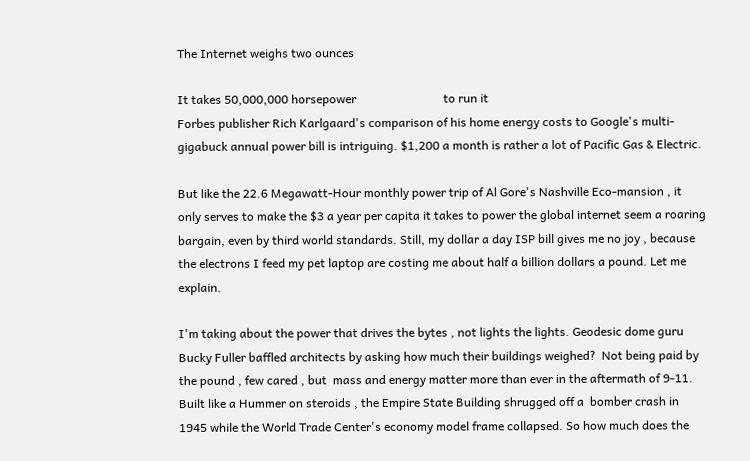The Internet weighs two ounces

It takes 50,000,000 horsepower                             to run it
Forbes publisher Rich Karlgaard's comparison of his home energy costs to Google's multi-gigabuck annual power bill is intriguing. $1,200 a month is rather a lot of Pacific Gas & Electric.

But like the 22.6 Megawatt-Hour monthly power trip of Al Gore's Nashville Eco-mansion , it only serves to make the $3 a year per capita it takes to power the global internet seem a roaring bargain, even by third world standards. Still, my dollar a day ISP bill gives me no joy , because the electrons I feed my pet laptop are costing me about half a billion dollars a pound. Let me explain.

I'm taking about the power that drives the bytes , not lights the lights. Geodesic dome guru Bucky Fuller baffled architects by asking how much their buildings weighed?  Not being paid by the pound , few cared , but  mass and energy matter more than ever in the aftermath of 9-11. Built like a Hummer on steroids , the Empire State Building shrugged off a  bomber crash in 1945 while the World Trade Center's economy model frame collapsed. So how much does the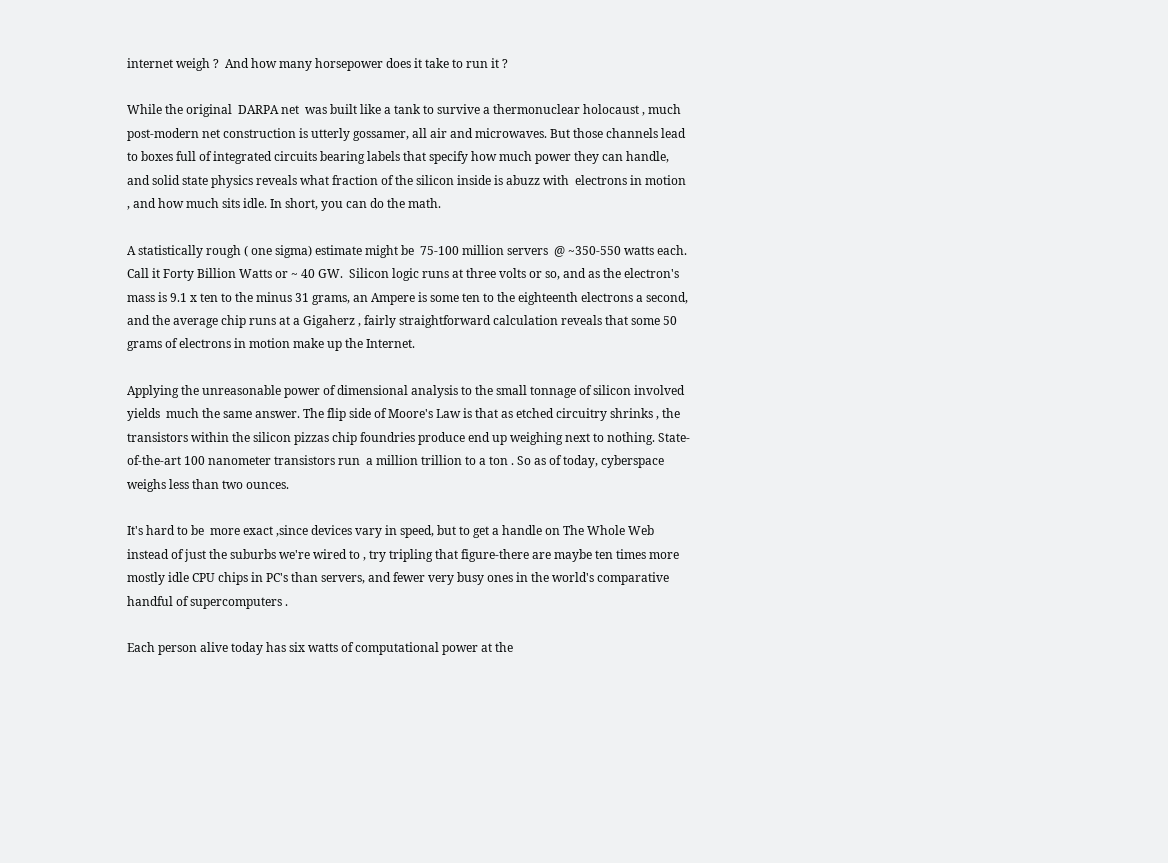internet weigh ?  And how many horsepower does it take to run it ?

While the original  DARPA net  was built like a tank to survive a thermonuclear holocaust , much post-modern net construction is utterly gossamer, all air and microwaves. But those channels lead  to boxes full of integrated circuits bearing labels that specify how much power they can handle, and solid state physics reveals what fraction of the silicon inside is abuzz with  electrons in motion , and how much sits idle. In short, you can do the math.

A statistically rough ( one sigma) estimate might be  75-100 million servers  @ ~350-550 watts each.  Call it Forty Billion Watts or ~ 40 GW.  Silicon logic runs at three volts or so, and as the electron's mass is 9.1 x ten to the minus 31 grams, an Ampere is some ten to the eighteenth electrons a second, and the average chip runs at a Gigaherz , fairly straightforward calculation reveals that some 50 grams of electrons in motion make up the Internet.

Applying the unreasonable power of dimensional analysis to the small tonnage of silicon involved yields  much the same answer. The flip side of Moore's Law is that as etched circuitry shrinks , the transistors within the silicon pizzas chip foundries produce end up weighing next to nothing. State-of-the-art 100 nanometer transistors run  a million trillion to a ton . So as of today, cyberspace weighs less than two ounces.

It's hard to be  more exact ,since devices vary in speed, but to get a handle on The Whole Web instead of just the suburbs we're wired to , try tripling that figure-there are maybe ten times more mostly idle CPU chips in PC's than servers, and fewer very busy ones in the world's comparative handful of supercomputers .

Each person alive today has six watts of computational power at the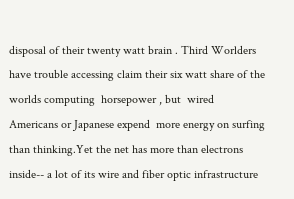disposal of their twenty watt brain . Third Worlders  have trouble accessing claim their six watt share of the worlds computing  horsepower , but  wired  Americans or Japanese expend  more energy on surfing than thinking.Yet the net has more than electrons inside-- a lot of its wire and fiber optic infrastructure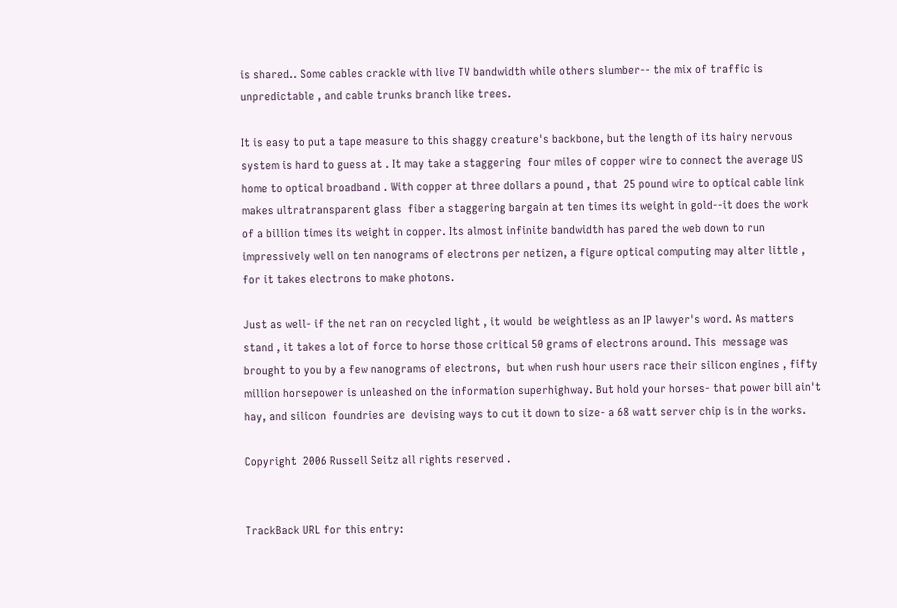is shared.. Some cables crackle with live TV bandwidth while others slumber-- the mix of traffic is unpredictable , and cable trunks branch like trees.

It is easy to put a tape measure to this shaggy creature's backbone, but the length of its hairy nervous system is hard to guess at . It may take a staggering  four miles of copper wire to connect the average US home to optical broadband . With copper at three dollars a pound , that  25 pound wire to optical cable link makes ultratransparent glass  fiber a staggering bargain at ten times its weight in gold--it does the work of a billion times its weight in copper. Its almost infinite bandwidth has pared the web down to run impressively well on ten nanograms of electrons per netizen, a figure optical computing may alter little , for it takes electrons to make photons.

Just as well- if the net ran on recycled light , it would  be weightless as an IP lawyer's word. As matters stand , it takes a lot of force to horse those critical 50 grams of electrons around. This  message was brought to you by a few nanograms of electrons,  but when rush hour users race their silicon engines , fifty million horsepower is unleashed on the information superhighway. But hold your horses- that power bill ain't hay, and silicon  foundries are  devising ways to cut it down to size- a 68 watt server chip is in the works.

Copyright  2006 Russell Seitz all rights reserved .


TrackBack URL for this entry: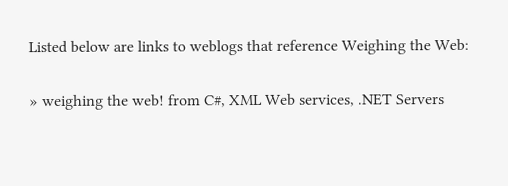Listed below are links to weblogs that reference Weighing the Web:

» weighing the web! from C#, XML Web services, .NET Servers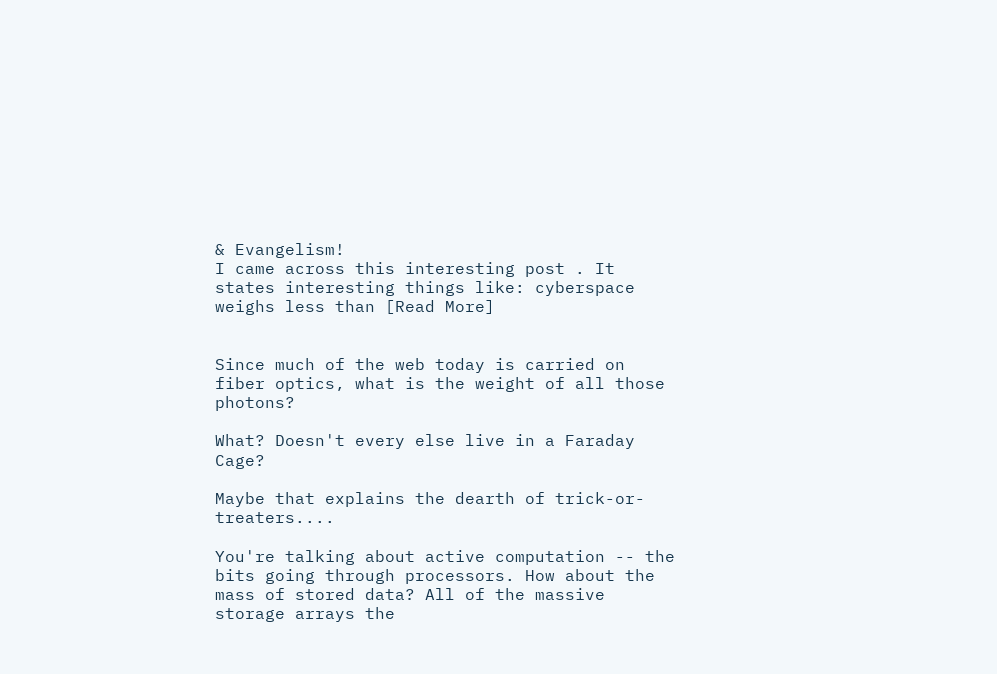& Evangelism!
I came across this interesting post . It states interesting things like: cyberspace weighs less than [Read More]


Since much of the web today is carried on fiber optics, what is the weight of all those photons?

What? Doesn't every else live in a Faraday Cage?

Maybe that explains the dearth of trick-or-treaters....

You're talking about active computation -- the bits going through processors. How about the mass of stored data? All of the massive storage arrays the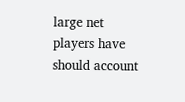large net players have should account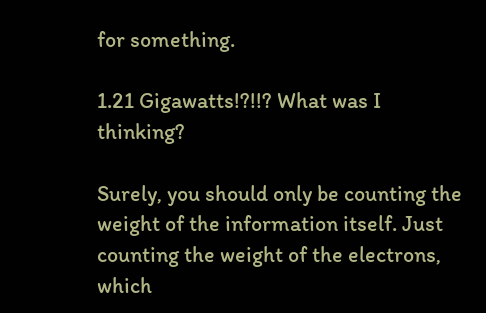for something.

1.21 Gigawatts!?!!? What was I thinking?

Surely, you should only be counting the weight of the information itself. Just counting the weight of the electrons, which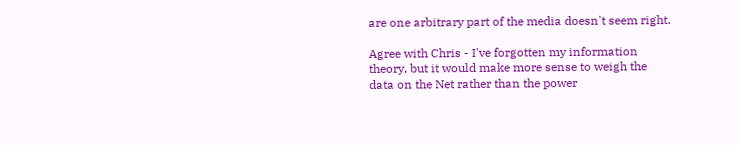are one arbitrary part of the media doesn't seem right.

Agree with Chris - I've forgotten my information theory, but it would make more sense to weigh the data on the Net rather than the power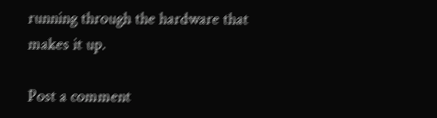running through the hardware that makes it up.

Post a comment